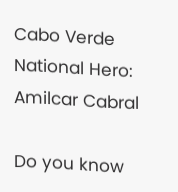Cabo Verde National Hero: Amilcar Cabral

Do you know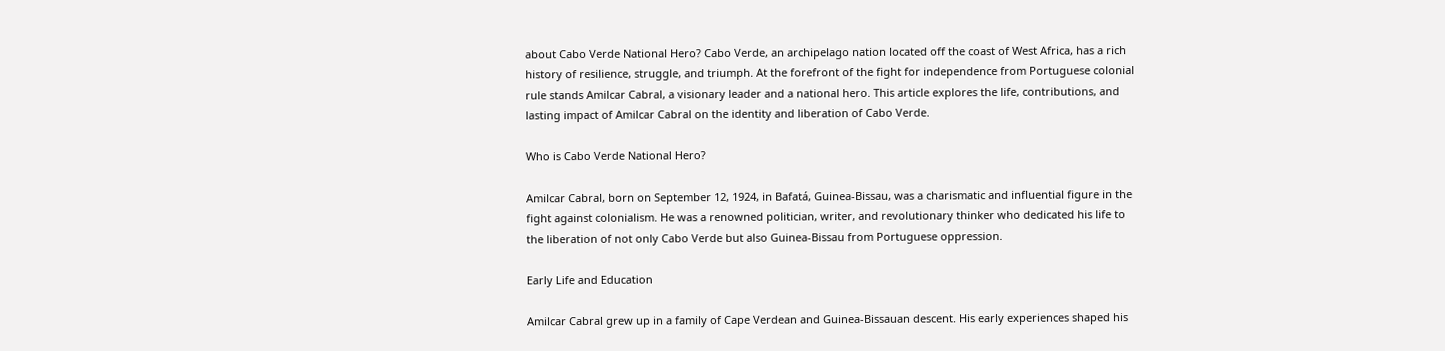about Cabo Verde National Hero? Cabo Verde, an archipelago nation located off the coast of West Africa, has a rich history of resilience, struggle, and triumph. At the forefront of the fight for independence from Portuguese colonial rule stands Amilcar Cabral, a visionary leader and a national hero. This article explores the life, contributions, and lasting impact of Amilcar Cabral on the identity and liberation of Cabo Verde.

Who is Cabo Verde National Hero?

Amilcar Cabral, born on September 12, 1924, in Bafatá, Guinea-Bissau, was a charismatic and influential figure in the fight against colonialism. He was a renowned politician, writer, and revolutionary thinker who dedicated his life to the liberation of not only Cabo Verde but also Guinea-Bissau from Portuguese oppression.

Early Life and Education

Amilcar Cabral grew up in a family of Cape Verdean and Guinea-Bissauan descent. His early experiences shaped his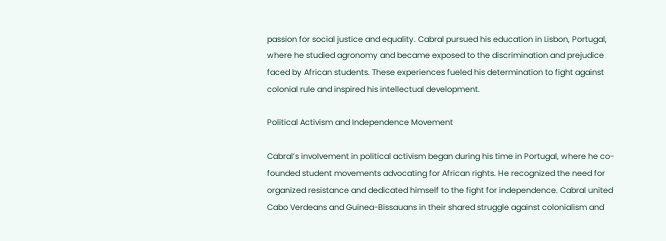passion for social justice and equality. Cabral pursued his education in Lisbon, Portugal, where he studied agronomy and became exposed to the discrimination and prejudice faced by African students. These experiences fueled his determination to fight against colonial rule and inspired his intellectual development.

Political Activism and Independence Movement

Cabral’s involvement in political activism began during his time in Portugal, where he co-founded student movements advocating for African rights. He recognized the need for organized resistance and dedicated himself to the fight for independence. Cabral united Cabo Verdeans and Guinea-Bissauans in their shared struggle against colonialism and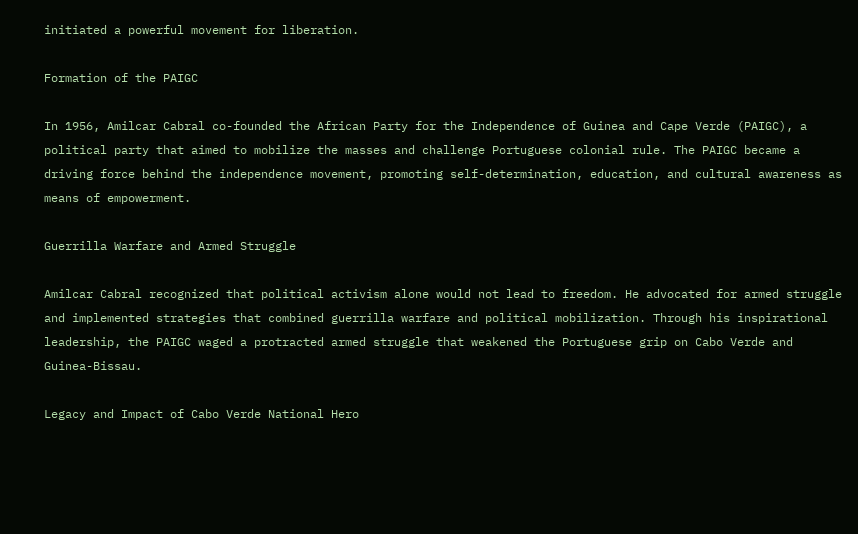initiated a powerful movement for liberation.

Formation of the PAIGC

In 1956, Amilcar Cabral co-founded the African Party for the Independence of Guinea and Cape Verde (PAIGC), a political party that aimed to mobilize the masses and challenge Portuguese colonial rule. The PAIGC became a driving force behind the independence movement, promoting self-determination, education, and cultural awareness as means of empowerment.

Guerrilla Warfare and Armed Struggle

Amilcar Cabral recognized that political activism alone would not lead to freedom. He advocated for armed struggle and implemented strategies that combined guerrilla warfare and political mobilization. Through his inspirational leadership, the PAIGC waged a protracted armed struggle that weakened the Portuguese grip on Cabo Verde and Guinea-Bissau.

Legacy and Impact of Cabo Verde National Hero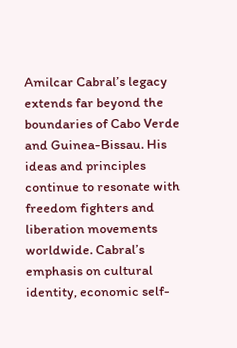Amilcar Cabral’s legacy extends far beyond the boundaries of Cabo Verde and Guinea-Bissau. His ideas and principles continue to resonate with freedom fighters and liberation movements worldwide. Cabral’s emphasis on cultural identity, economic self-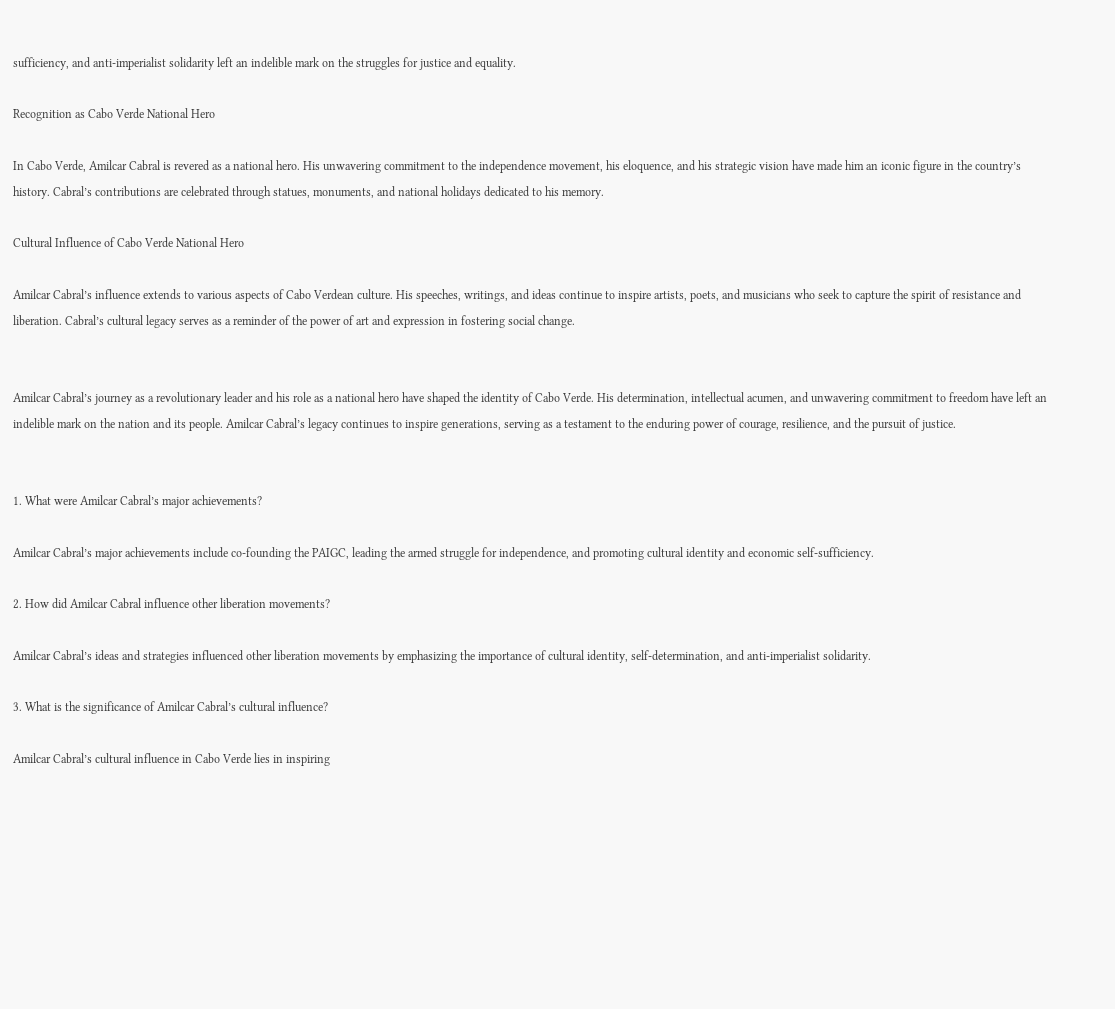sufficiency, and anti-imperialist solidarity left an indelible mark on the struggles for justice and equality.

Recognition as Cabo Verde National Hero

In Cabo Verde, Amilcar Cabral is revered as a national hero. His unwavering commitment to the independence movement, his eloquence, and his strategic vision have made him an iconic figure in the country’s history. Cabral’s contributions are celebrated through statues, monuments, and national holidays dedicated to his memory.

Cultural Influence of Cabo Verde National Hero

Amilcar Cabral’s influence extends to various aspects of Cabo Verdean culture. His speeches, writings, and ideas continue to inspire artists, poets, and musicians who seek to capture the spirit of resistance and liberation. Cabral’s cultural legacy serves as a reminder of the power of art and expression in fostering social change.


Amilcar Cabral’s journey as a revolutionary leader and his role as a national hero have shaped the identity of Cabo Verde. His determination, intellectual acumen, and unwavering commitment to freedom have left an indelible mark on the nation and its people. Amilcar Cabral’s legacy continues to inspire generations, serving as a testament to the enduring power of courage, resilience, and the pursuit of justice.


1. What were Amilcar Cabral’s major achievements?

Amilcar Cabral’s major achievements include co-founding the PAIGC, leading the armed struggle for independence, and promoting cultural identity and economic self-sufficiency.

2. How did Amilcar Cabral influence other liberation movements?

Amilcar Cabral’s ideas and strategies influenced other liberation movements by emphasizing the importance of cultural identity, self-determination, and anti-imperialist solidarity.

3. What is the significance of Amilcar Cabral’s cultural influence?

Amilcar Cabral’s cultural influence in Cabo Verde lies in inspiring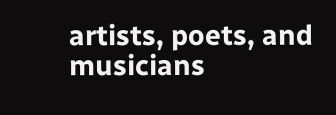artists, poets, and musicians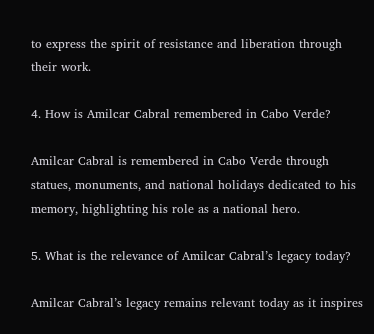to express the spirit of resistance and liberation through their work.

4. How is Amilcar Cabral remembered in Cabo Verde?

Amilcar Cabral is remembered in Cabo Verde through statues, monuments, and national holidays dedicated to his memory, highlighting his role as a national hero.

5. What is the relevance of Amilcar Cabral’s legacy today?

Amilcar Cabral’s legacy remains relevant today as it inspires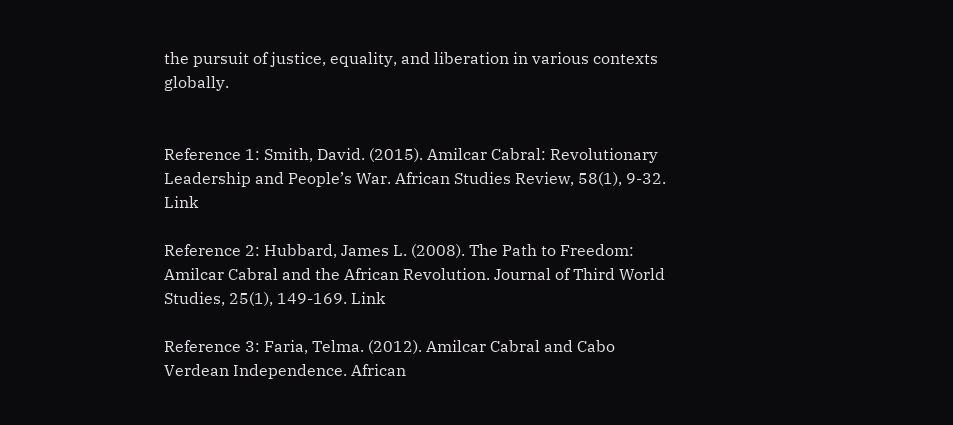the pursuit of justice, equality, and liberation in various contexts globally.


Reference 1: Smith, David. (2015). Amilcar Cabral: Revolutionary Leadership and People’s War. African Studies Review, 58(1), 9-32. Link

Reference 2: Hubbard, James L. (2008). The Path to Freedom: Amilcar Cabral and the African Revolution. Journal of Third World Studies, 25(1), 149-169. Link

Reference 3: Faria, Telma. (2012). Amilcar Cabral and Cabo Verdean Independence. African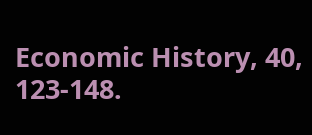Economic History, 40, 123-148.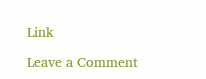Link

Leave a Comment